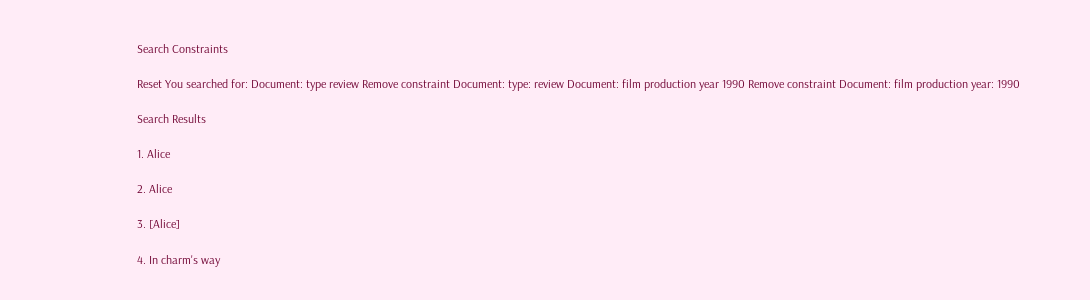Search Constraints

Reset You searched for: Document: type review Remove constraint Document: type: review Document: film production year 1990 Remove constraint Document: film production year: 1990

Search Results

1. Alice

2. Alice

3. [Alice]

4. In charm's way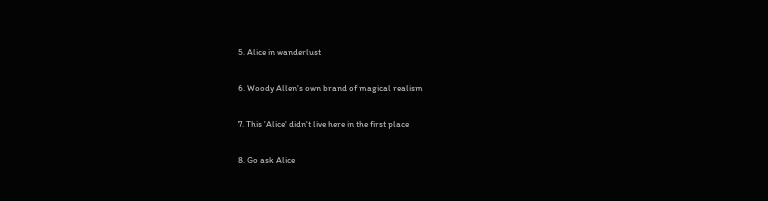5. Alice in wanderlust

6. Woody Allen's own brand of magical realism

7. This 'Alice' didn't live here in the first place

8. Go ask Alice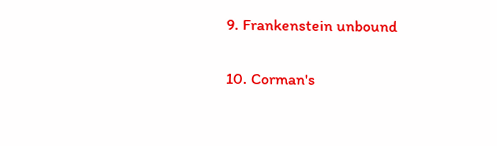9. Frankenstein unbound

10. Corman's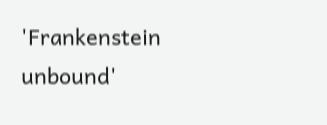'Frankenstein unbound'